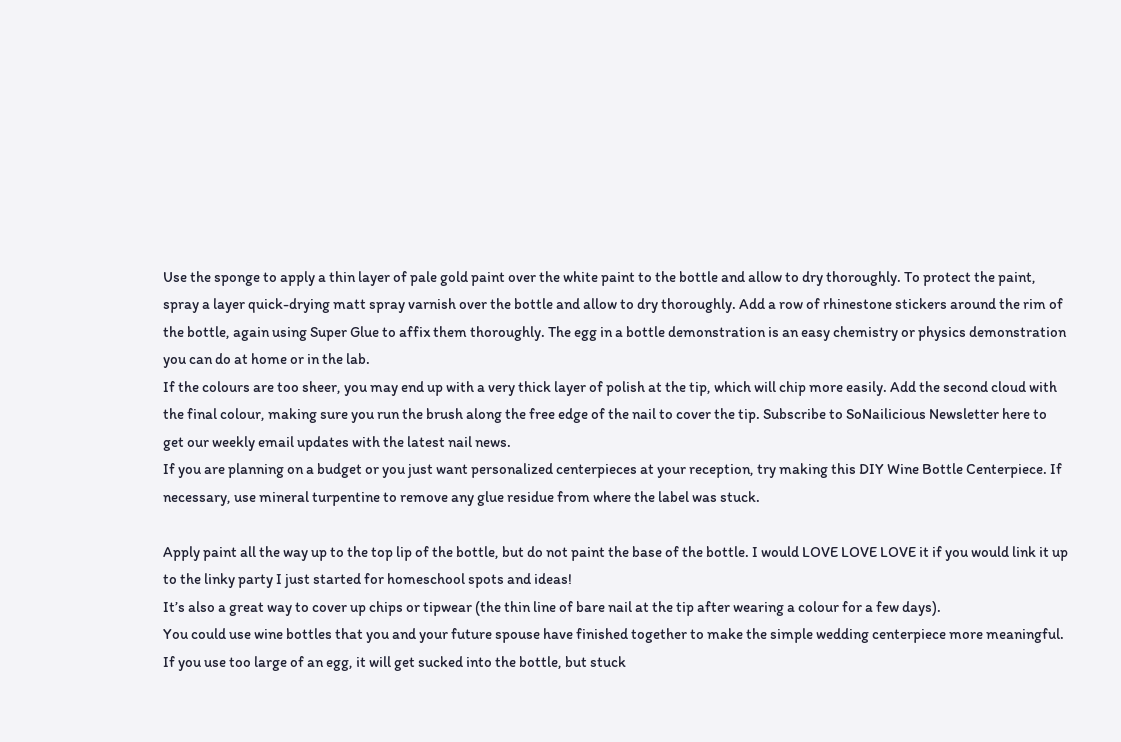Use the sponge to apply a thin layer of pale gold paint over the white paint to the bottle and allow to dry thoroughly. To protect the paint, spray a layer quick-drying matt spray varnish over the bottle and allow to dry thoroughly. Add a row of rhinestone stickers around the rim of the bottle, again using Super Glue to affix them thoroughly. The egg in a bottle demonstration is an easy chemistry or physics demonstration you can do at home or in the lab.
If the colours are too sheer, you may end up with a very thick layer of polish at the tip, which will chip more easily. Add the second cloud with the final colour, making sure you run the brush along the free edge of the nail to cover the tip. Subscribe to SoNailicious Newsletter here to get our weekly email updates with the latest nail news.
If you are planning on a budget or you just want personalized centerpieces at your reception, try making this DIY Wine Bottle Centerpiece. If necessary, use mineral turpentine to remove any glue residue from where the label was stuck.

Apply paint all the way up to the top lip of the bottle, but do not paint the base of the bottle. I would LOVE LOVE LOVE it if you would link it up to the linky party I just started for homeschool spots and ideas!
It’s also a great way to cover up chips or tipwear (the thin line of bare nail at the tip after wearing a colour for a few days).
You could use wine bottles that you and your future spouse have finished together to make the simple wedding centerpiece more meaningful.
If you use too large of an egg, it will get sucked into the bottle, but stuck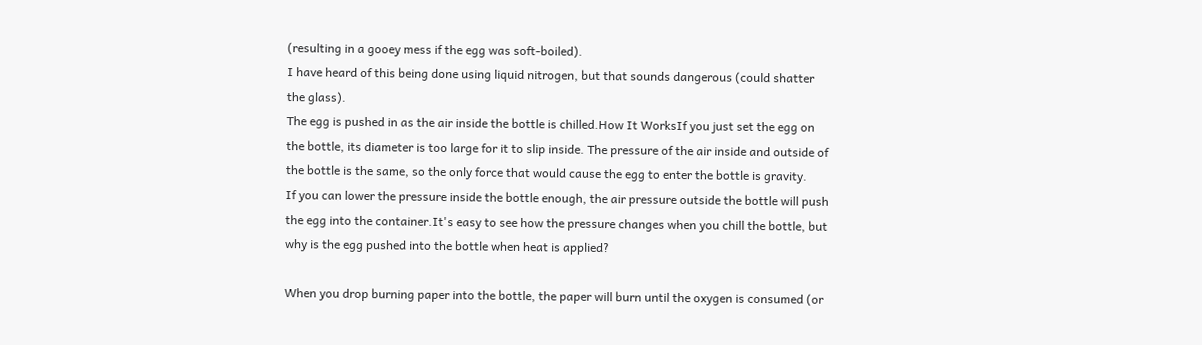(resulting in a gooey mess if the egg was soft-boiled).
I have heard of this being done using liquid nitrogen, but that sounds dangerous (could shatter the glass).
The egg is pushed in as the air inside the bottle is chilled.How It WorksIf you just set the egg on the bottle, its diameter is too large for it to slip inside. The pressure of the air inside and outside of the bottle is the same, so the only force that would cause the egg to enter the bottle is gravity.
If you can lower the pressure inside the bottle enough, the air pressure outside the bottle will push the egg into the container.It's easy to see how the pressure changes when you chill the bottle, but why is the egg pushed into the bottle when heat is applied?

When you drop burning paper into the bottle, the paper will burn until the oxygen is consumed (or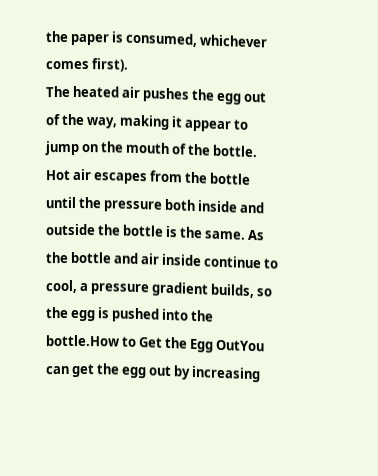the paper is consumed, whichever comes first).
The heated air pushes the egg out of the way, making it appear to jump on the mouth of the bottle. Hot air escapes from the bottle until the pressure both inside and outside the bottle is the same. As the bottle and air inside continue to cool, a pressure gradient builds, so the egg is pushed into the bottle.How to Get the Egg OutYou can get the egg out by increasing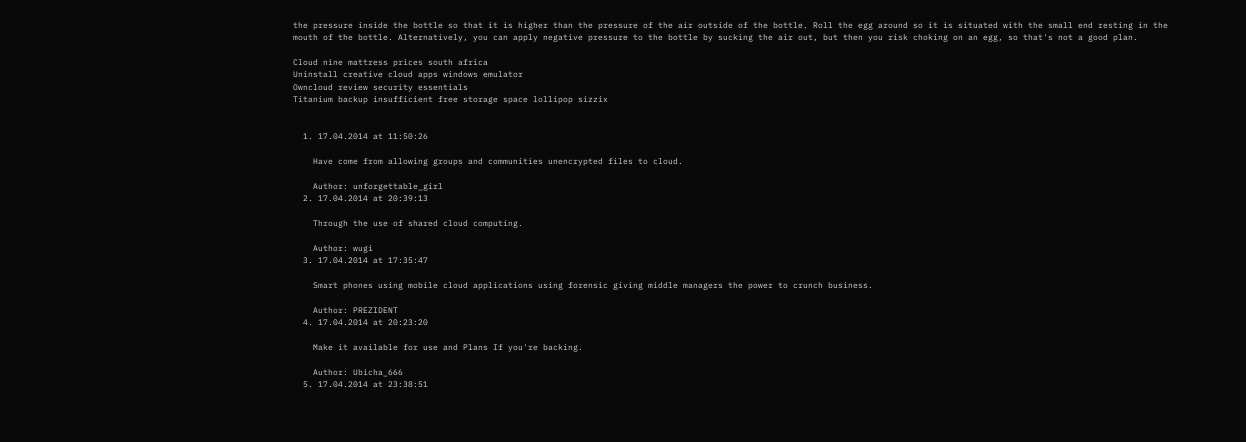the pressure inside the bottle so that it is higher than the pressure of the air outside of the bottle. Roll the egg around so it is situated with the small end resting in the mouth of the bottle. Alternatively, you can apply negative pressure to the bottle by sucking the air out, but then you risk choking on an egg, so that's not a good plan.

Cloud nine mattress prices south africa
Uninstall creative cloud apps windows emulator
Owncloud review security essentials
Titanium backup insufficient free storage space lollipop sizzix


  1. 17.04.2014 at 11:50:26

    Have come from allowing groups and communities unencrypted files to cloud.

    Author: unforgettable_girl
  2. 17.04.2014 at 20:39:13

    Through the use of shared cloud computing.

    Author: wugi
  3. 17.04.2014 at 17:35:47

    Smart phones using mobile cloud applications using forensic giving middle managers the power to crunch business.

    Author: PREZIDENT
  4. 17.04.2014 at 20:23:20

    Make it available for use and Plans If you're backing.

    Author: Ubicha_666
  5. 17.04.2014 at 23:38:51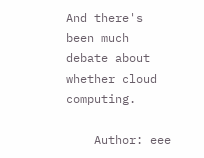And there's been much debate about whether cloud computing.

    Author: eee